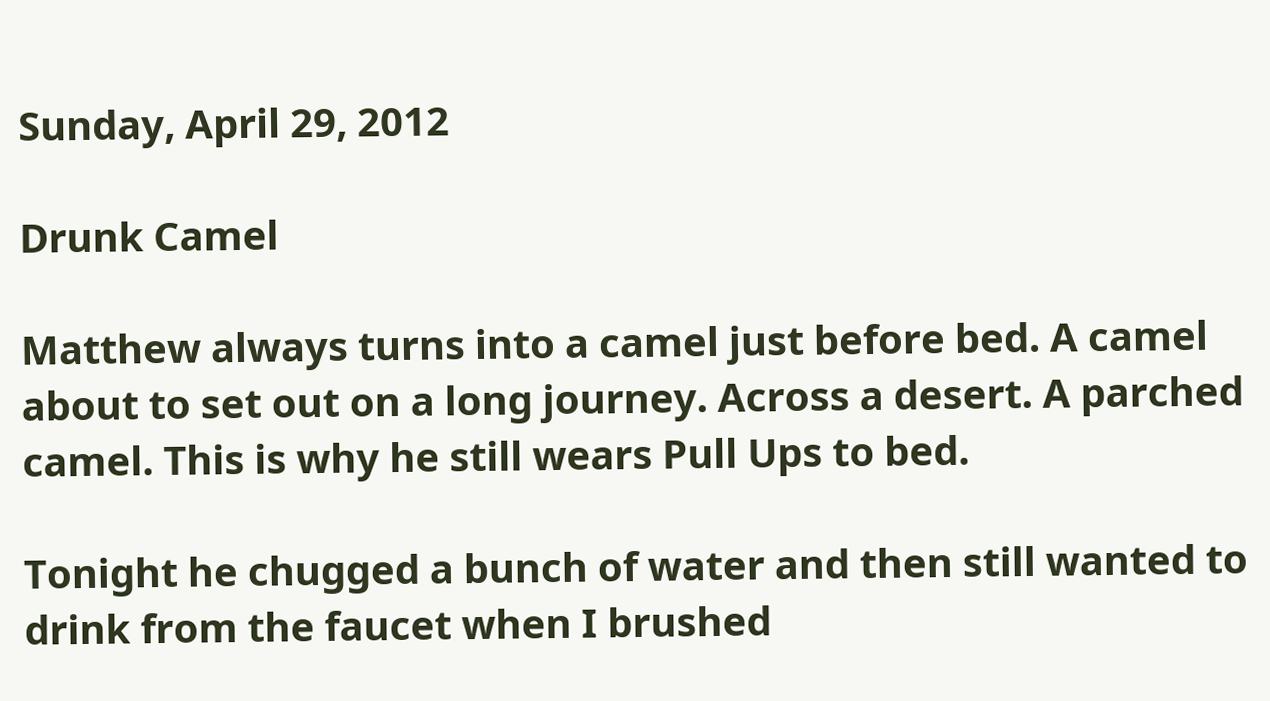Sunday, April 29, 2012

Drunk Camel

Matthew always turns into a camel just before bed. A camel about to set out on a long journey. Across a desert. A parched camel. This is why he still wears Pull Ups to bed.

Tonight he chugged a bunch of water and then still wanted to drink from the faucet when I brushed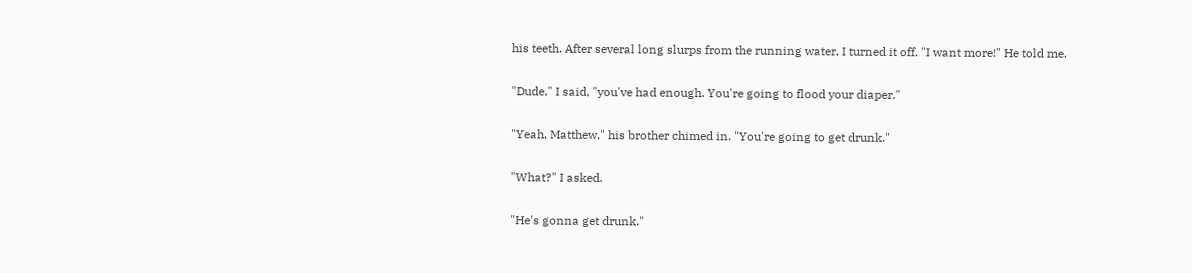his teeth. After several long slurps from the running water, I turned it off. "I want more!" He told me.

"Dude," I said, "you've had enough. You're going to flood your diaper."

"Yeah, Matthew," his brother chimed in. "You're going to get drunk."

"What?" I asked.

"He's gonna get drunk."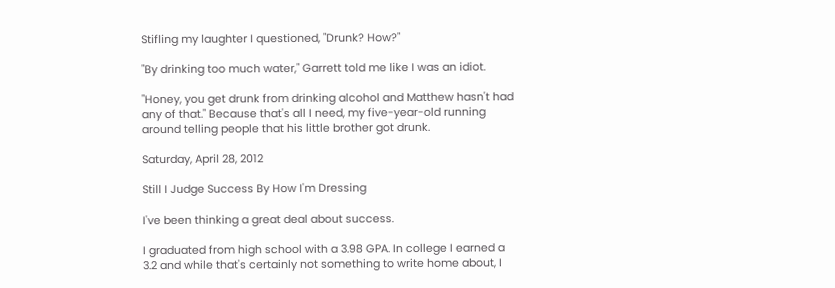Stifling my laughter I questioned, "Drunk? How?"

"By drinking too much water," Garrett told me like I was an idiot.

"Honey, you get drunk from drinking alcohol and Matthew hasn't had any of that." Because that's all I need, my five-year-old running around telling people that his little brother got drunk.

Saturday, April 28, 2012

Still I Judge Success By How I'm Dressing

I've been thinking a great deal about success.

I graduated from high school with a 3.98 GPA. In college I earned a 3.2 and while that's certainly not something to write home about, I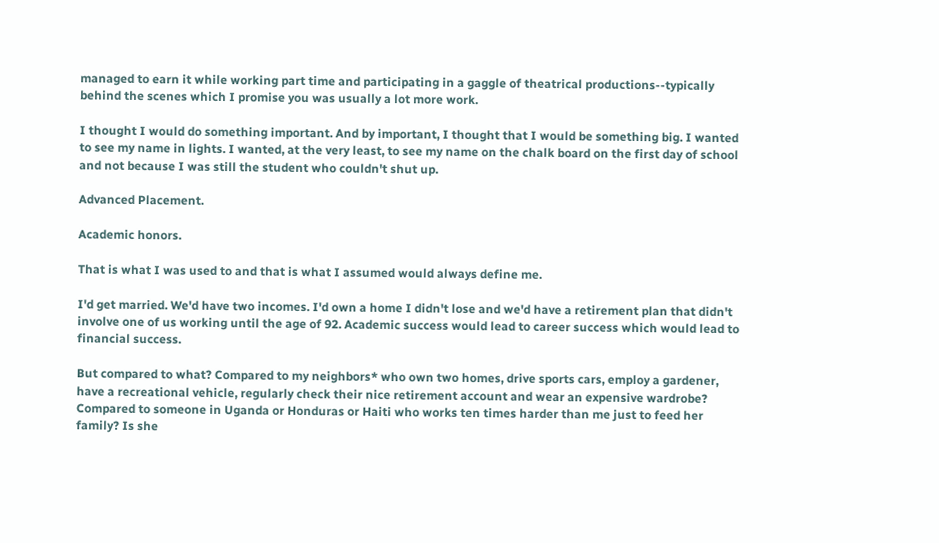managed to earn it while working part time and participating in a gaggle of theatrical productions--typically behind the scenes which I promise you was usually a lot more work.

I thought I would do something important. And by important, I thought that I would be something big. I wanted to see my name in lights. I wanted, at the very least, to see my name on the chalk board on the first day of school and not because I was still the student who couldn't shut up.

Advanced Placement.

Academic honors.

That is what I was used to and that is what I assumed would always define me.

I'd get married. We'd have two incomes. I'd own a home I didn't lose and we'd have a retirement plan that didn't involve one of us working until the age of 92. Academic success would lead to career success which would lead to financial success.

But compared to what? Compared to my neighbors* who own two homes, drive sports cars, employ a gardener, have a recreational vehicle, regularly check their nice retirement account and wear an expensive wardrobe? Compared to someone in Uganda or Honduras or Haiti who works ten times harder than me just to feed her family? Is she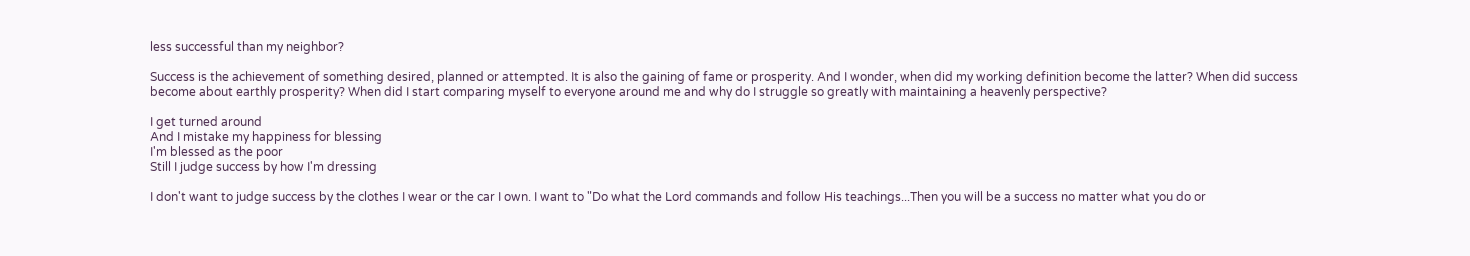less successful than my neighbor?

Success is the achievement of something desired, planned or attempted. It is also the gaining of fame or prosperity. And I wonder, when did my working definition become the latter? When did success become about earthly prosperity? When did I start comparing myself to everyone around me and why do I struggle so greatly with maintaining a heavenly perspective?

I get turned around
And I mistake my happiness for blessing
I'm blessed as the poor
Still I judge success by how I'm dressing

I don't want to judge success by the clothes I wear or the car I own. I want to "Do what the Lord commands and follow His teachings...Then you will be a success no matter what you do or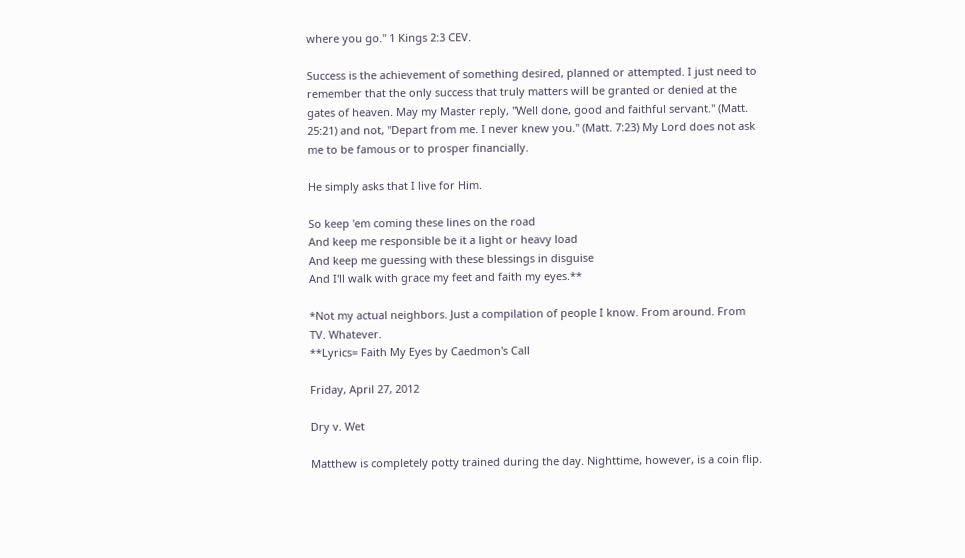where you go." 1 Kings 2:3 CEV.

Success is the achievement of something desired, planned or attempted. I just need to remember that the only success that truly matters will be granted or denied at the gates of heaven. May my Master reply, "Well done, good and faithful servant." (Matt. 25:21) and not, "Depart from me. I never knew you." (Matt. 7:23) My Lord does not ask me to be famous or to prosper financially.

He simply asks that I live for Him.

So keep 'em coming these lines on the road
And keep me responsible be it a light or heavy load
And keep me guessing with these blessings in disguise
And I'll walk with grace my feet and faith my eyes.**

*Not my actual neighbors. Just a compilation of people I know. From around. From TV. Whatever.
**Lyrics= Faith My Eyes by Caedmon's Call

Friday, April 27, 2012

Dry v. Wet

Matthew is completely potty trained during the day. Nighttime, however, is a coin flip.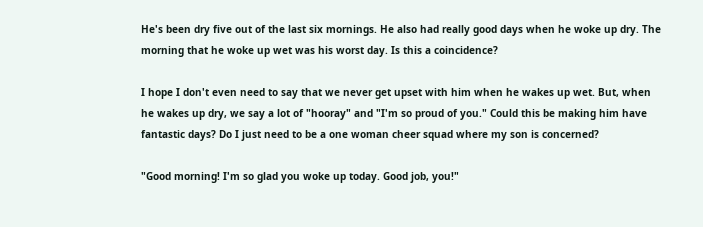He's been dry five out of the last six mornings. He also had really good days when he woke up dry. The morning that he woke up wet was his worst day. Is this a coincidence?

I hope I don't even need to say that we never get upset with him when he wakes up wet. But, when he wakes up dry, we say a lot of "hooray" and "I'm so proud of you." Could this be making him have fantastic days? Do I just need to be a one woman cheer squad where my son is concerned?

"Good morning! I'm so glad you woke up today. Good job, you!"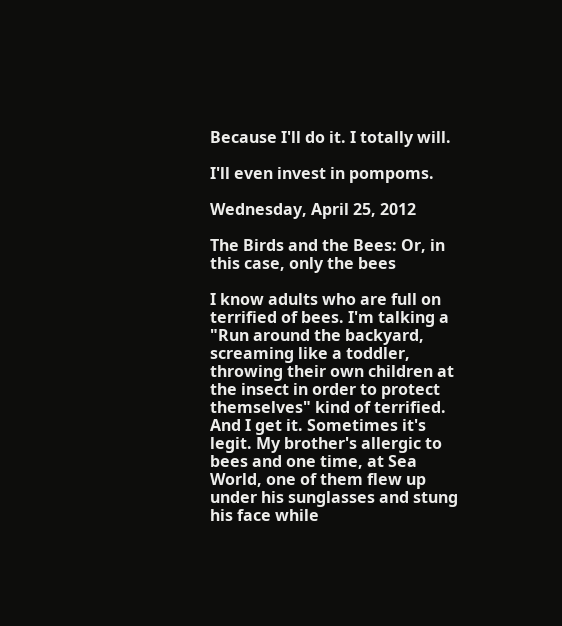Because I'll do it. I totally will.

I'll even invest in pompoms.

Wednesday, April 25, 2012

The Birds and the Bees: Or, in this case, only the bees

I know adults who are full on terrified of bees. I'm talking a "Run around the backyard, screaming like a toddler, throwing their own children at the insect in order to protect themselves" kind of terrified. And I get it. Sometimes it's legit. My brother's allergic to bees and one time, at Sea World, one of them flew up under his sunglasses and stung his face while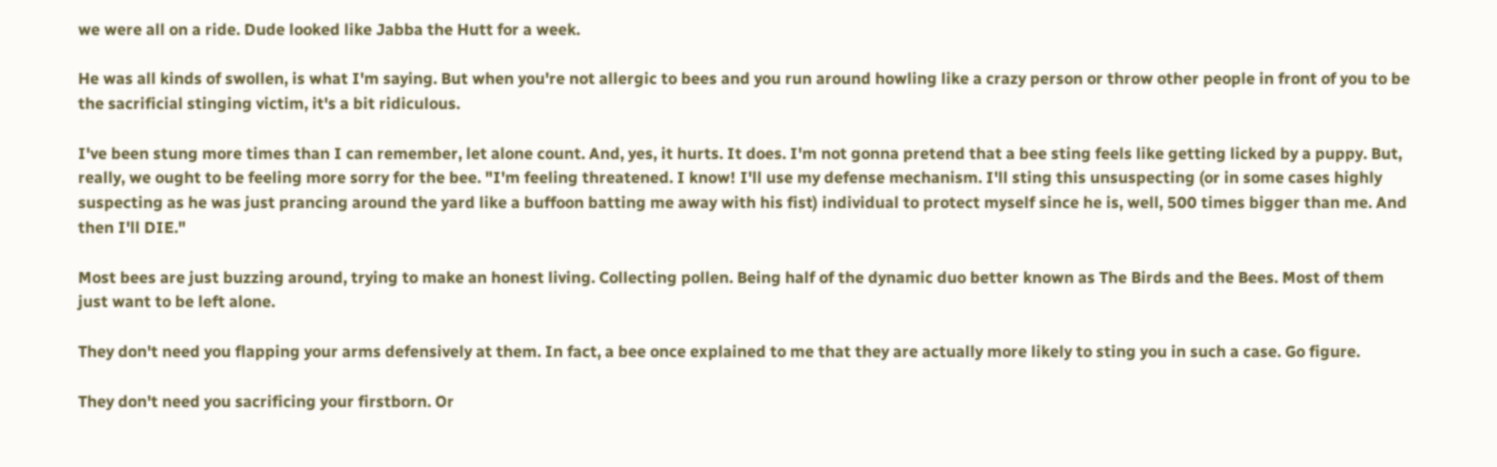we were all on a ride. Dude looked like Jabba the Hutt for a week.

He was all kinds of swollen, is what I'm saying. But when you're not allergic to bees and you run around howling like a crazy person or throw other people in front of you to be the sacrificial stinging victim, it's a bit ridiculous.

I've been stung more times than I can remember, let alone count. And, yes, it hurts. It does. I'm not gonna pretend that a bee sting feels like getting licked by a puppy. But, really, we ought to be feeling more sorry for the bee. "I'm feeling threatened. I know! I'll use my defense mechanism. I'll sting this unsuspecting (or in some cases highly suspecting as he was just prancing around the yard like a buffoon batting me away with his fist) individual to protect myself since he is, well, 500 times bigger than me. And then I'll DIE."

Most bees are just buzzing around, trying to make an honest living. Collecting pollen. Being half of the dynamic duo better known as The Birds and the Bees. Most of them just want to be left alone.

They don't need you flapping your arms defensively at them. In fact, a bee once explained to me that they are actually more likely to sting you in such a case. Go figure.

They don't need you sacrificing your firstborn. Or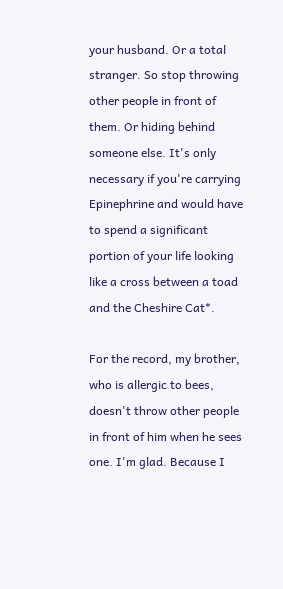your husband. Or a total stranger. So stop throwing other people in front of them. Or hiding behind someone else. It's only necessary if you're carrying Epinephrine and would have to spend a significant portion of your life looking like a cross between a toad and the Cheshire Cat*.

For the record, my brother, who is allergic to bees, doesn't throw other people in front of him when he sees one. I'm glad. Because I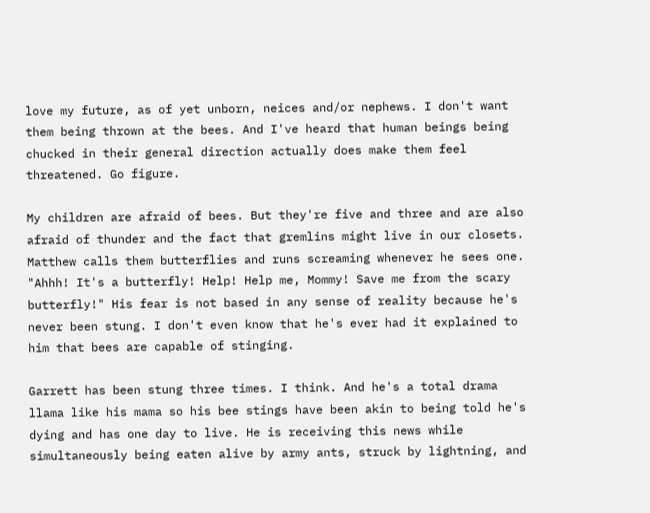love my future, as of yet unborn, neices and/or nephews. I don't want them being thrown at the bees. And I've heard that human beings being chucked in their general direction actually does make them feel threatened. Go figure.

My children are afraid of bees. But they're five and three and are also afraid of thunder and the fact that gremlins might live in our closets. Matthew calls them butterflies and runs screaming whenever he sees one. "Ahhh! It's a butterfly! Help! Help me, Mommy! Save me from the scary butterfly!" His fear is not based in any sense of reality because he's never been stung. I don't even know that he's ever had it explained to him that bees are capable of stinging.

Garrett has been stung three times. I think. And he's a total drama llama like his mama so his bee stings have been akin to being told he's dying and has one day to live. He is receiving this news while simultaneously being eaten alive by army ants, struck by lightning, and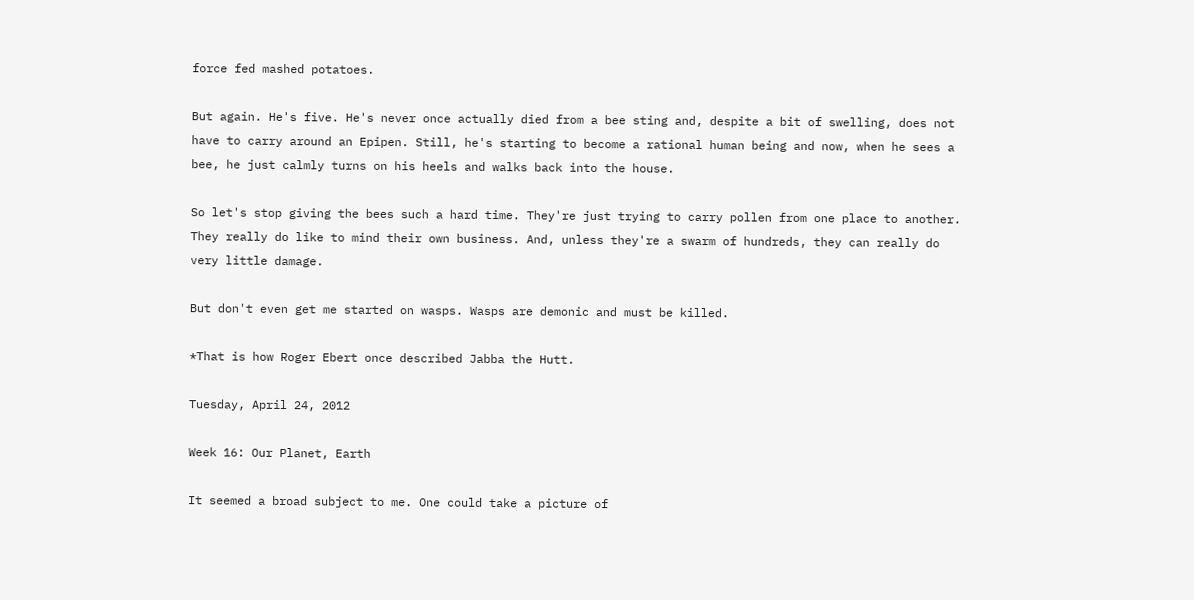force fed mashed potatoes.

But again. He's five. He's never once actually died from a bee sting and, despite a bit of swelling, does not have to carry around an Epipen. Still, he's starting to become a rational human being and now, when he sees a bee, he just calmly turns on his heels and walks back into the house.

So let's stop giving the bees such a hard time. They're just trying to carry pollen from one place to another. They really do like to mind their own business. And, unless they're a swarm of hundreds, they can really do very little damage.

But don't even get me started on wasps. Wasps are demonic and must be killed.

*That is how Roger Ebert once described Jabba the Hutt.

Tuesday, April 24, 2012

Week 16: Our Planet, Earth

It seemed a broad subject to me. One could take a picture of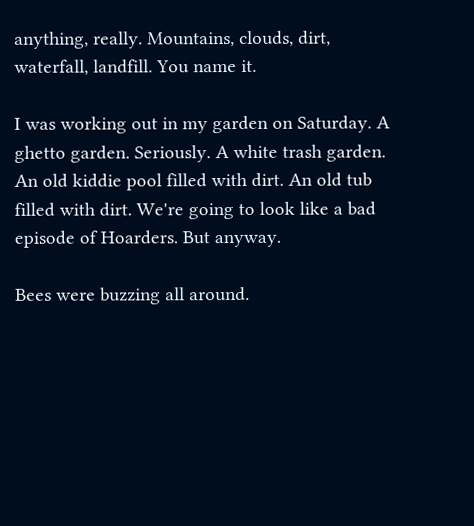anything, really. Mountains, clouds, dirt, waterfall, landfill. You name it.

I was working out in my garden on Saturday. A ghetto garden. Seriously. A white trash garden. An old kiddie pool filled with dirt. An old tub filled with dirt. We're going to look like a bad episode of Hoarders. But anyway.

Bees were buzzing all around.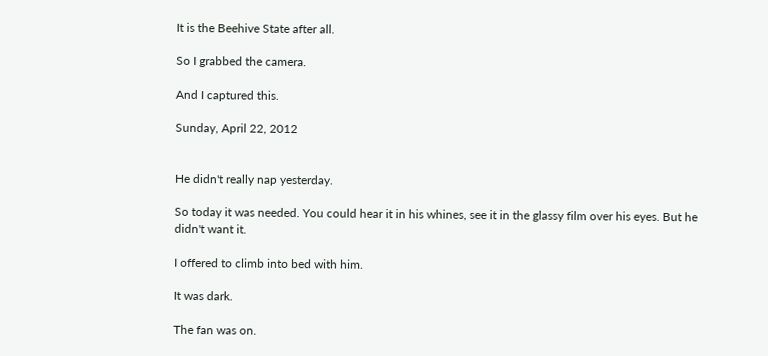It is the Beehive State after all.

So I grabbed the camera.

And I captured this.

Sunday, April 22, 2012


He didn't really nap yesterday.

So today it was needed. You could hear it in his whines, see it in the glassy film over his eyes. But he didn't want it.

I offered to climb into bed with him.

It was dark.

The fan was on.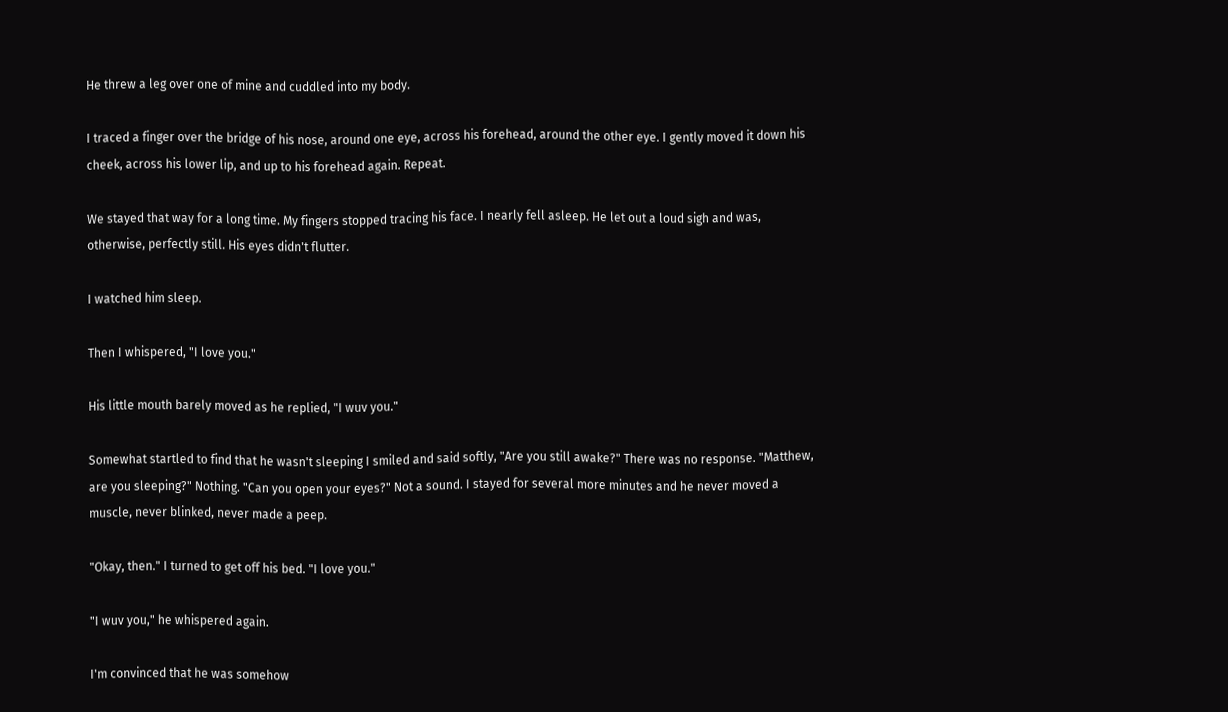He threw a leg over one of mine and cuddled into my body.

I traced a finger over the bridge of his nose, around one eye, across his forehead, around the other eye. I gently moved it down his cheek, across his lower lip, and up to his forehead again. Repeat.

We stayed that way for a long time. My fingers stopped tracing his face. I nearly fell asleep. He let out a loud sigh and was, otherwise, perfectly still. His eyes didn't flutter.

I watched him sleep.

Then I whispered, "I love you."

His little mouth barely moved as he replied, "I wuv you."

Somewhat startled to find that he wasn't sleeping I smiled and said softly, "Are you still awake?" There was no response. "Matthew, are you sleeping?" Nothing. "Can you open your eyes?" Not a sound. I stayed for several more minutes and he never moved a muscle, never blinked, never made a peep.

"Okay, then." I turned to get off his bed. "I love you."

"I wuv you," he whispered again.

I'm convinced that he was somehow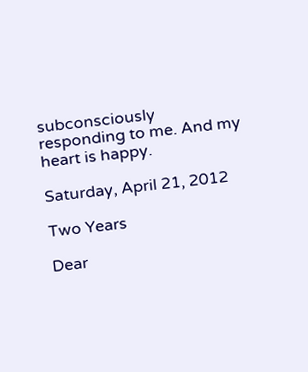subconsciously responding to me. And my heart is happy.

Saturday, April 21, 2012

Two Years

Dear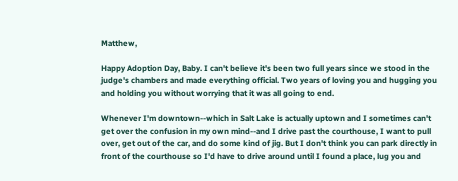Matthew,

Happy Adoption Day, Baby. I can't believe it's been two full years since we stood in the judge's chambers and made everything official. Two years of loving you and hugging you and holding you without worrying that it was all going to end.

Whenever I'm downtown--which in Salt Lake is actually uptown and I sometimes can't get over the confusion in my own mind--and I drive past the courthouse, I want to pull over, get out of the car, and do some kind of jig. But I don't think you can park directly in front of the courthouse so I'd have to drive around until I found a place, lug you and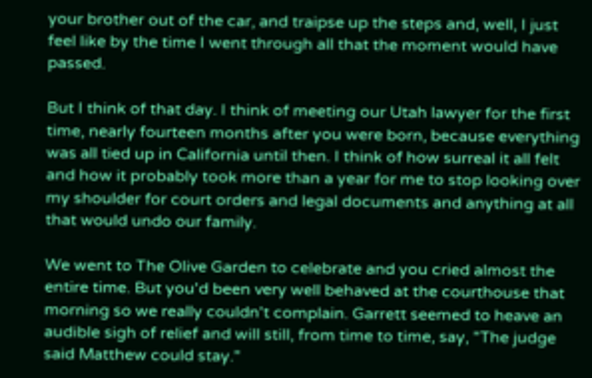your brother out of the car, and traipse up the steps and, well, I just feel like by the time I went through all that the moment would have passed.

But I think of that day. I think of meeting our Utah lawyer for the first time, nearly fourteen months after you were born, because everything was all tied up in California until then. I think of how surreal it all felt and how it probably took more than a year for me to stop looking over my shoulder for court orders and legal documents and anything at all that would undo our family.

We went to The Olive Garden to celebrate and you cried almost the entire time. But you'd been very well behaved at the courthouse that morning so we really couldn't complain. Garrett seemed to heave an audible sigh of relief and will still, from time to time, say, "The judge said Matthew could stay."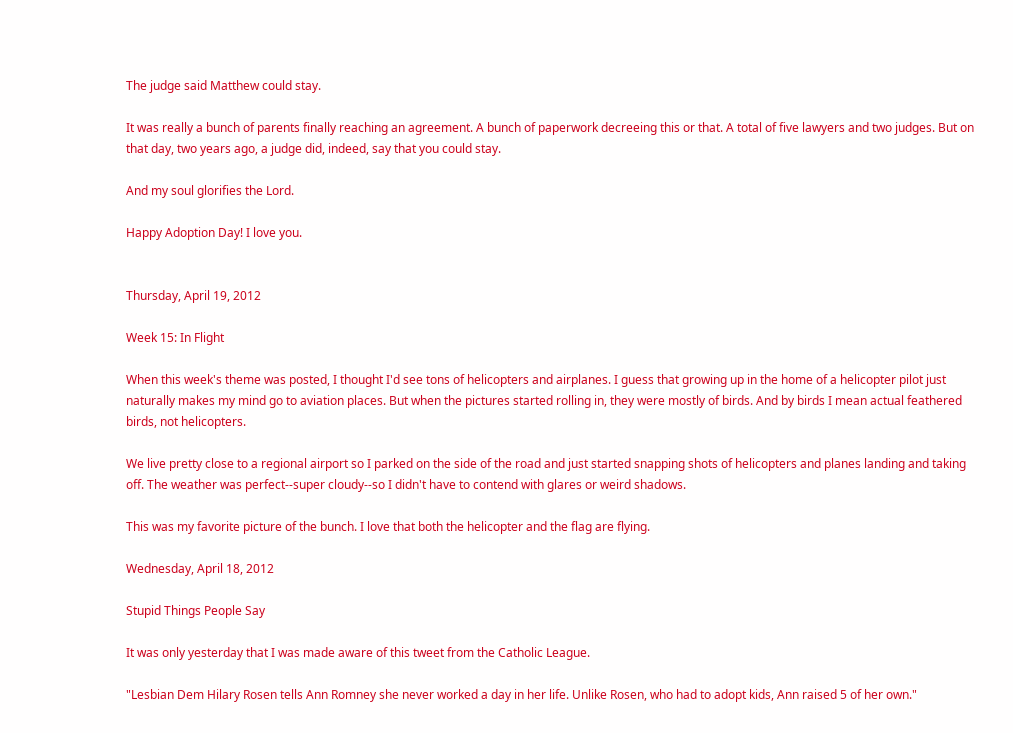The judge said Matthew could stay.

It was really a bunch of parents finally reaching an agreement. A bunch of paperwork decreeing this or that. A total of five lawyers and two judges. But on that day, two years ago, a judge did, indeed, say that you could stay.

And my soul glorifies the Lord.

Happy Adoption Day! I love you.


Thursday, April 19, 2012

Week 15: In Flight

When this week's theme was posted, I thought I'd see tons of helicopters and airplanes. I guess that growing up in the home of a helicopter pilot just naturally makes my mind go to aviation places. But when the pictures started rolling in, they were mostly of birds. And by birds I mean actual feathered birds, not helicopters.

We live pretty close to a regional airport so I parked on the side of the road and just started snapping shots of helicopters and planes landing and taking off. The weather was perfect--super cloudy--so I didn't have to contend with glares or weird shadows.

This was my favorite picture of the bunch. I love that both the helicopter and the flag are flying.

Wednesday, April 18, 2012

Stupid Things People Say

It was only yesterday that I was made aware of this tweet from the Catholic League.

"Lesbian Dem Hilary Rosen tells Ann Romney she never worked a day in her life. Unlike Rosen, who had to adopt kids, Ann raised 5 of her own."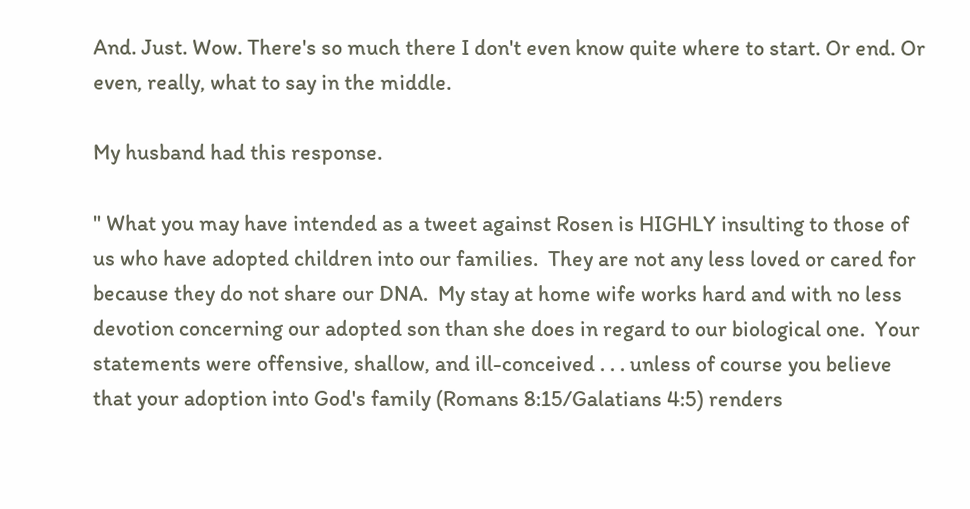And. Just. Wow. There's so much there I don't even know quite where to start. Or end. Or even, really, what to say in the middle.

My husband had this response.

" What you may have intended as a tweet against Rosen is HIGHLY insulting to those of us who have adopted children into our families.  They are not any less loved or cared for because they do not share our DNA.  My stay at home wife works hard and with no less devotion concerning our adopted son than she does in regard to our biological one.  Your statements were offensive, shallow, and ill-conceived . . . unless of course you believe that your adoption into God's family (Romans 8:15/Galatians 4:5) renders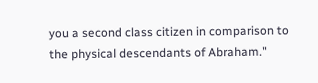you a second class citizen in comparison to the physical descendants of Abraham."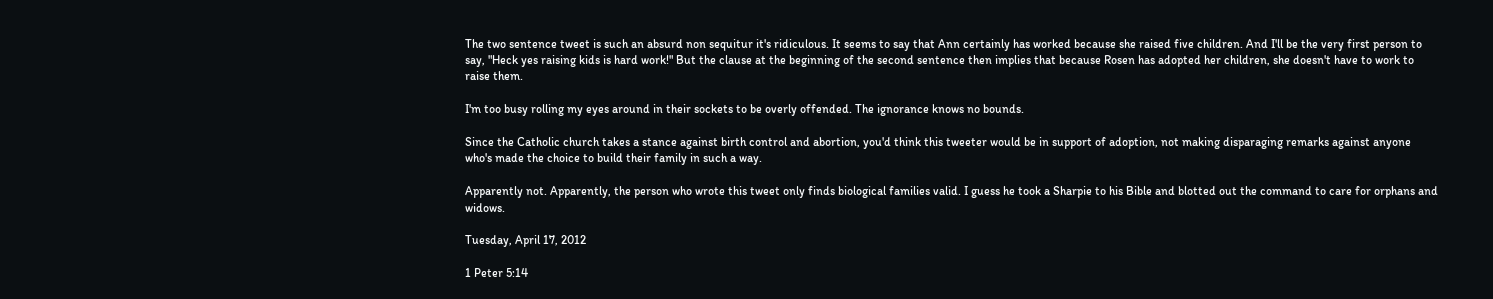The two sentence tweet is such an absurd non sequitur it's ridiculous. It seems to say that Ann certainly has worked because she raised five children. And I'll be the very first person to say, "Heck yes raising kids is hard work!" But the clause at the beginning of the second sentence then implies that because Rosen has adopted her children, she doesn't have to work to raise them.

I'm too busy rolling my eyes around in their sockets to be overly offended. The ignorance knows no bounds.

Since the Catholic church takes a stance against birth control and abortion, you'd think this tweeter would be in support of adoption, not making disparaging remarks against anyone who's made the choice to build their family in such a way.

Apparently not. Apparently, the person who wrote this tweet only finds biological families valid. I guess he took a Sharpie to his Bible and blotted out the command to care for orphans and widows.

Tuesday, April 17, 2012

1 Peter 5:14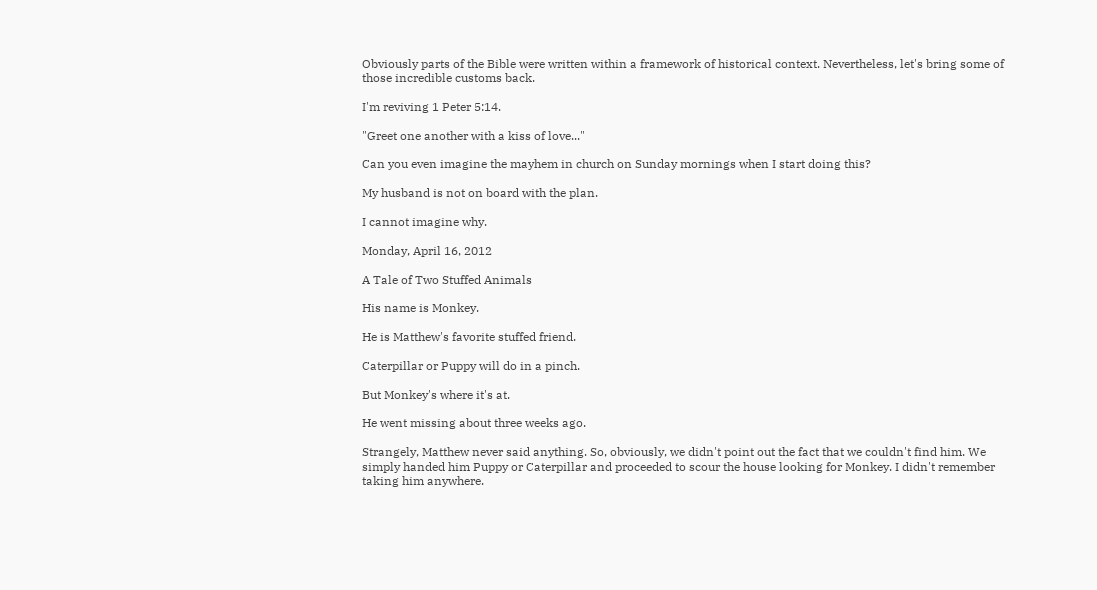Obviously parts of the Bible were written within a framework of historical context. Nevertheless, let's bring some of those incredible customs back.

I'm reviving 1 Peter 5:14.

"Greet one another with a kiss of love..."

Can you even imagine the mayhem in church on Sunday mornings when I start doing this?

My husband is not on board with the plan.

I cannot imagine why.

Monday, April 16, 2012

A Tale of Two Stuffed Animals

His name is Monkey.

He is Matthew's favorite stuffed friend.

Caterpillar or Puppy will do in a pinch.

But Monkey's where it's at.

He went missing about three weeks ago.

Strangely, Matthew never said anything. So, obviously, we didn't point out the fact that we couldn't find him. We simply handed him Puppy or Caterpillar and proceeded to scour the house looking for Monkey. I didn't remember taking him anywhere.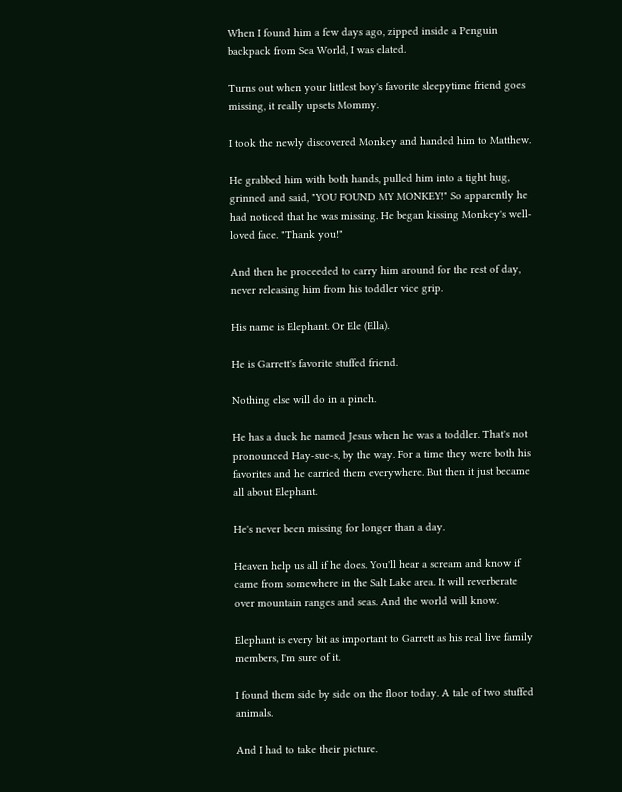When I found him a few days ago, zipped inside a Penguin backpack from Sea World, I was elated.

Turns out when your littlest boy's favorite sleepytime friend goes missing, it really upsets Mommy.

I took the newly discovered Monkey and handed him to Matthew.

He grabbed him with both hands, pulled him into a tight hug, grinned and said, "YOU FOUND MY MONKEY!" So apparently he had noticed that he was missing. He began kissing Monkey's well-loved face. "Thank you!"

And then he proceeded to carry him around for the rest of day, never releasing him from his toddler vice grip.

His name is Elephant. Or Ele (Ella).

He is Garrett's favorite stuffed friend.

Nothing else will do in a pinch.

He has a duck he named Jesus when he was a toddler. That's not pronounced Hay-sue-s, by the way. For a time they were both his favorites and he carried them everywhere. But then it just became all about Elephant.

He's never been missing for longer than a day.

Heaven help us all if he does. You'll hear a scream and know if came from somewhere in the Salt Lake area. It will reverberate over mountain ranges and seas. And the world will know.

Elephant is every bit as important to Garrett as his real live family members, I'm sure of it.

I found them side by side on the floor today. A tale of two stuffed animals.

And I had to take their picture.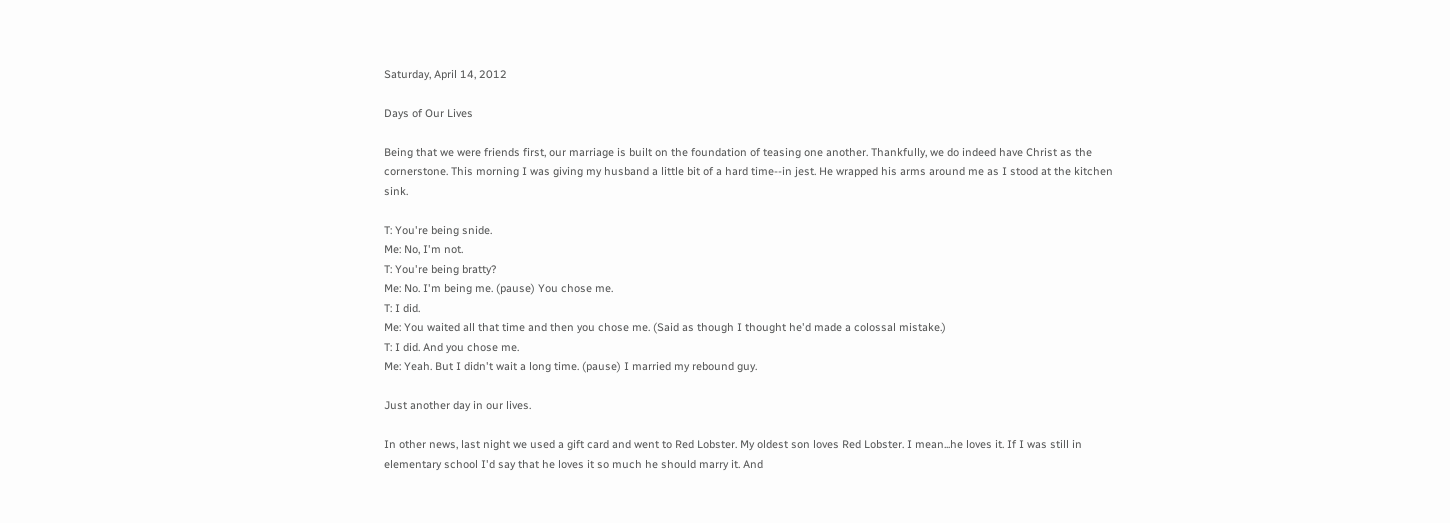Saturday, April 14, 2012

Days of Our Lives

Being that we were friends first, our marriage is built on the foundation of teasing one another. Thankfully, we do indeed have Christ as the cornerstone. This morning I was giving my husband a little bit of a hard time--in jest. He wrapped his arms around me as I stood at the kitchen sink.

T: You're being snide.
Me: No, I'm not.
T: You're being bratty?
Me: No. I'm being me. (pause) You chose me.
T: I did.
Me: You waited all that time and then you chose me. (Said as though I thought he'd made a colossal mistake.)
T: I did. And you chose me.
Me: Yeah. But I didn't wait a long time. (pause) I married my rebound guy.

Just another day in our lives.

In other news, last night we used a gift card and went to Red Lobster. My oldest son loves Red Lobster. I mean...he loves it. If I was still in elementary school I'd say that he loves it so much he should marry it. And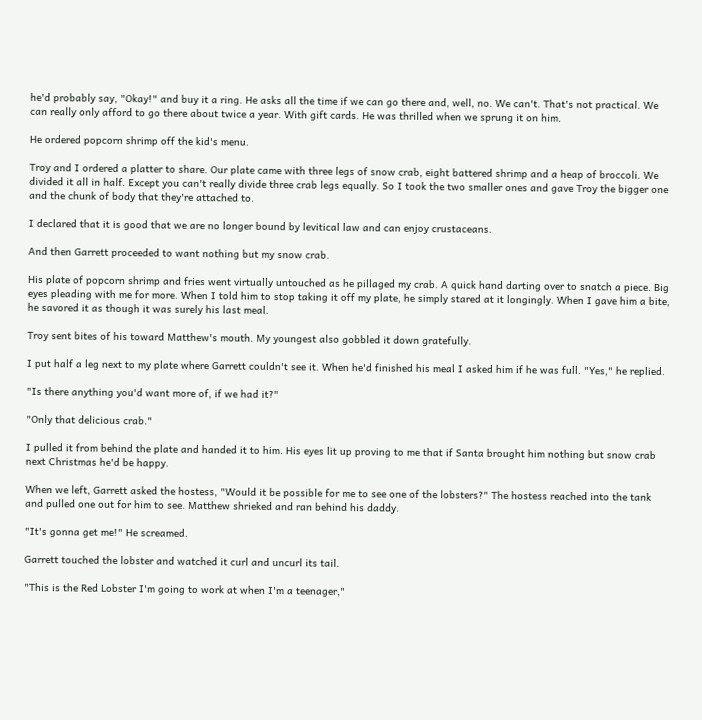he'd probably say, "Okay!" and buy it a ring. He asks all the time if we can go there and, well, no. We can't. That's not practical. We can really only afford to go there about twice a year. With gift cards. He was thrilled when we sprung it on him.

He ordered popcorn shrimp off the kid's menu.

Troy and I ordered a platter to share. Our plate came with three legs of snow crab, eight battered shrimp and a heap of broccoli. We divided it all in half. Except you can't really divide three crab legs equally. So I took the two smaller ones and gave Troy the bigger one and the chunk of body that they're attached to.

I declared that it is good that we are no longer bound by levitical law and can enjoy crustaceans.

And then Garrett proceeded to want nothing but my snow crab.

His plate of popcorn shrimp and fries went virtually untouched as he pillaged my crab. A quick hand darting over to snatch a piece. Big eyes pleading with me for more. When I told him to stop taking it off my plate, he simply stared at it longingly. When I gave him a bite, he savored it as though it was surely his last meal.

Troy sent bites of his toward Matthew's mouth. My youngest also gobbled it down gratefully.

I put half a leg next to my plate where Garrett couldn't see it. When he'd finished his meal I asked him if he was full. "Yes," he replied.

"Is there anything you'd want more of, if we had it?"

"Only that delicious crab."

I pulled it from behind the plate and handed it to him. His eyes lit up proving to me that if Santa brought him nothing but snow crab next Christmas he'd be happy.

When we left, Garrett asked the hostess, "Would it be possible for me to see one of the lobsters?" The hostess reached into the tank and pulled one out for him to see. Matthew shrieked and ran behind his daddy.

"It's gonna get me!" He screamed.

Garrett touched the lobster and watched it curl and uncurl its tail.

"This is the Red Lobster I'm going to work at when I'm a teenager,"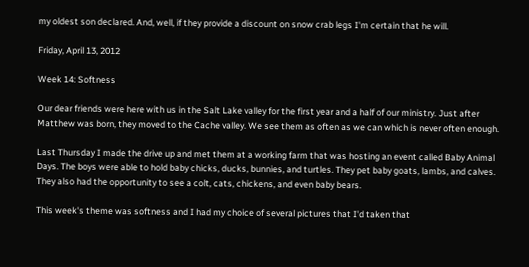my oldest son declared. And, well, if they provide a discount on snow crab legs I'm certain that he will.

Friday, April 13, 2012

Week 14: Softness

Our dear friends were here with us in the Salt Lake valley for the first year and a half of our ministry. Just after Matthew was born, they moved to the Cache valley. We see them as often as we can which is never often enough.

Last Thursday I made the drive up and met them at a working farm that was hosting an event called Baby Animal Days. The boys were able to hold baby chicks, ducks, bunnies, and turtles. They pet baby goats, lambs, and calves. They also had the opportunity to see a colt, cats, chickens, and even baby bears.

This week's theme was softness and I had my choice of several pictures that I'd taken that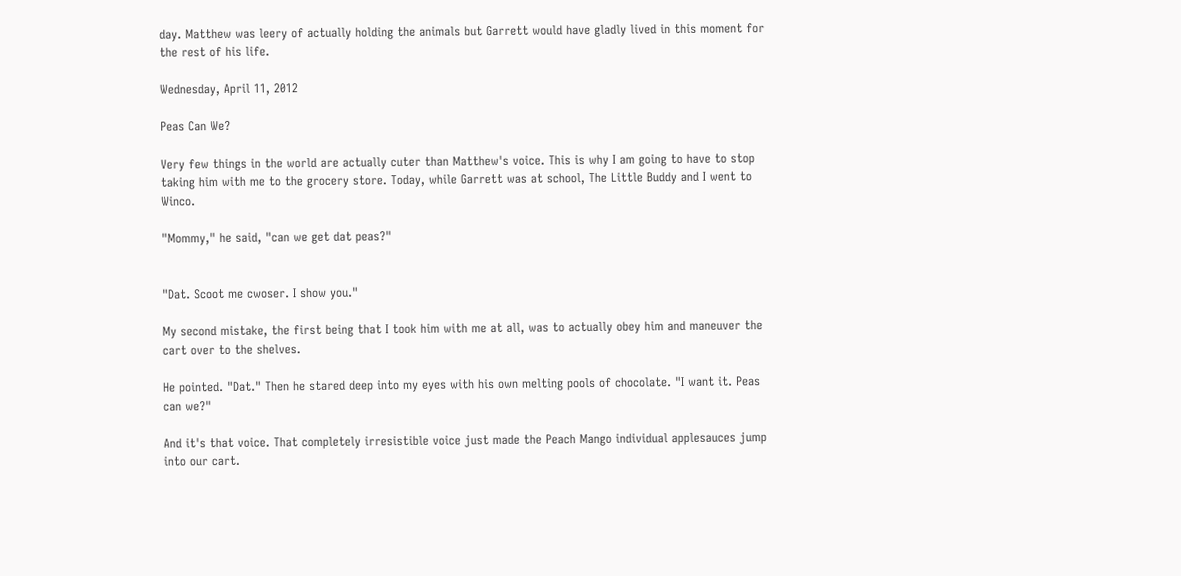day. Matthew was leery of actually holding the animals but Garrett would have gladly lived in this moment for the rest of his life.

Wednesday, April 11, 2012

Peas Can We?

Very few things in the world are actually cuter than Matthew's voice. This is why I am going to have to stop taking him with me to the grocery store. Today, while Garrett was at school, The Little Buddy and I went to Winco.

"Mommy," he said, "can we get dat peas?"


"Dat. Scoot me cwoser. I show you."

My second mistake, the first being that I took him with me at all, was to actually obey him and maneuver the cart over to the shelves.

He pointed. "Dat." Then he stared deep into my eyes with his own melting pools of chocolate. "I want it. Peas can we?"

And it's that voice. That completely irresistible voice just made the Peach Mango individual applesauces jump into our cart.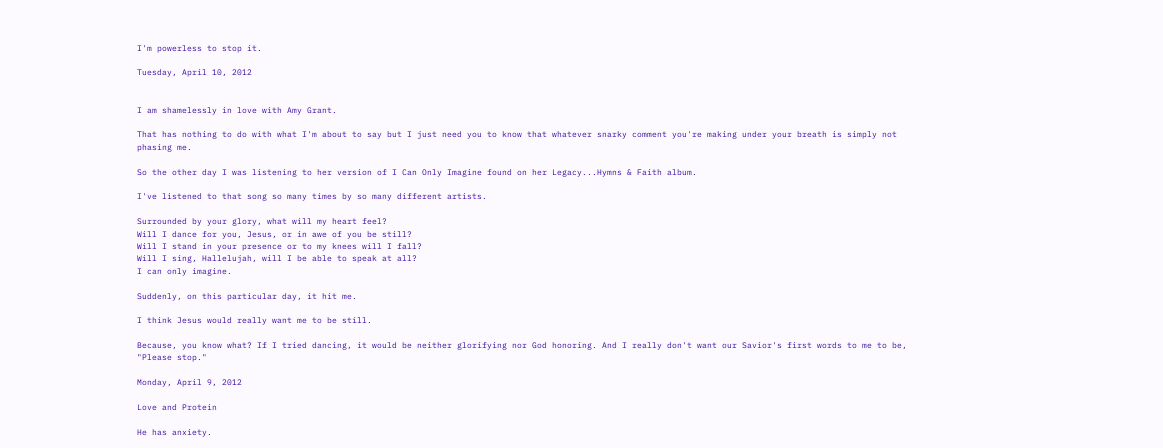I'm powerless to stop it.

Tuesday, April 10, 2012


I am shamelessly in love with Amy Grant.

That has nothing to do with what I'm about to say but I just need you to know that whatever snarky comment you're making under your breath is simply not phasing me.

So the other day I was listening to her version of I Can Only Imagine found on her Legacy...Hymns & Faith album.

I've listened to that song so many times by so many different artists.

Surrounded by your glory, what will my heart feel?
Will I dance for you, Jesus, or in awe of you be still?
Will I stand in your presence or to my knees will I fall?
Will I sing, Hallelujah, will I be able to speak at all?
I can only imagine.

Suddenly, on this particular day, it hit me.

I think Jesus would really want me to be still.

Because, you know what? If I tried dancing, it would be neither glorifying nor God honoring. And I really don't want our Savior's first words to me to be, "Please stop."

Monday, April 9, 2012

Love and Protein

He has anxiety.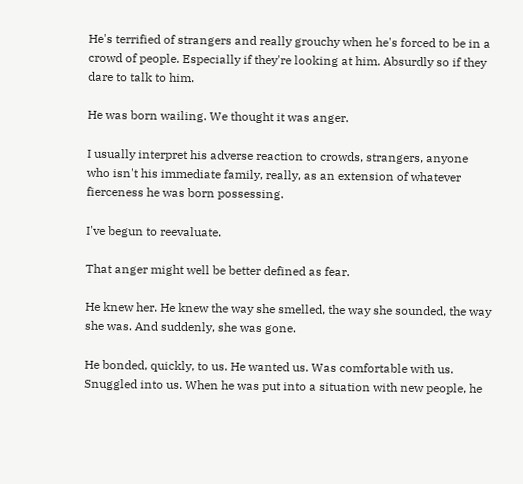He's terrified of strangers and really grouchy when he's forced to be in a crowd of people. Especially if they're looking at him. Absurdly so if they dare to talk to him.

He was born wailing. We thought it was anger.

I usually interpret his adverse reaction to crowds, strangers, anyone who isn't his immediate family, really, as an extension of whatever fierceness he was born possessing.

I've begun to reevaluate.

That anger might well be better defined as fear.

He knew her. He knew the way she smelled, the way she sounded, the way she was. And suddenly, she was gone.

He bonded, quickly, to us. He wanted us. Was comfortable with us. Snuggled into us. When he was put into a situation with new people, he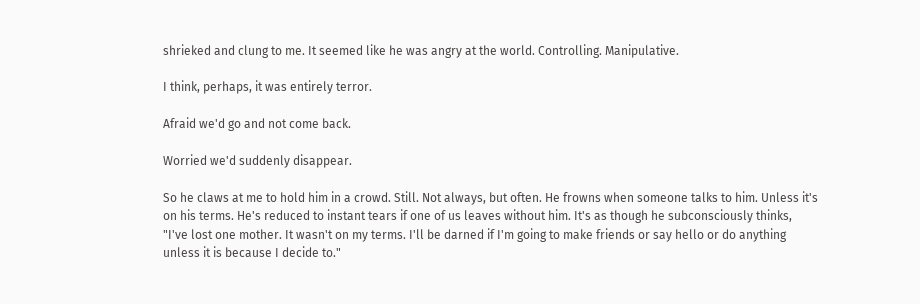shrieked and clung to me. It seemed like he was angry at the world. Controlling. Manipulative.

I think, perhaps, it was entirely terror.

Afraid we'd go and not come back.

Worried we'd suddenly disappear.

So he claws at me to hold him in a crowd. Still. Not always, but often. He frowns when someone talks to him. Unless it's on his terms. He's reduced to instant tears if one of us leaves without him. It's as though he subconsciously thinks, "I've lost one mother. It wasn't on my terms. I'll be darned if I'm going to make friends or say hello or do anything unless it is because I decide to."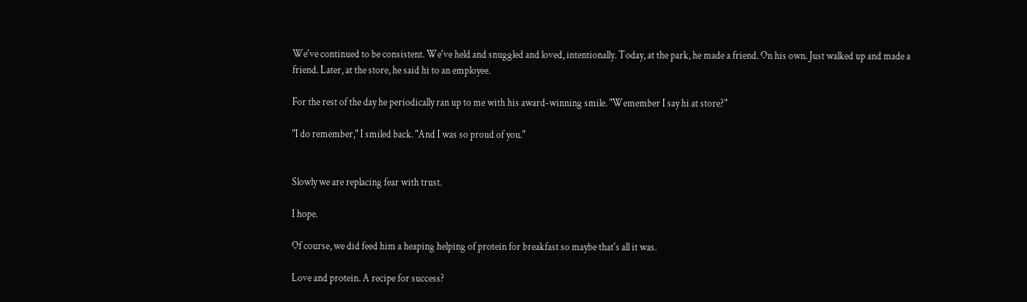We've continued to be consistent. We've held and snuggled and loved, intentionally. Today, at the park, he made a friend. On his own. Just walked up and made a friend. Later, at the store, he said hi to an employee.

For the rest of the day he periodically ran up to me with his award-winning smile. "Wemember I say hi at store?"

"I do remember," I smiled back. "And I was so proud of you."


Slowly we are replacing fear with trust.

I hope.

Of course, we did feed him a heaping helping of protein for breakfast so maybe that's all it was.

Love and protein. A recipe for success?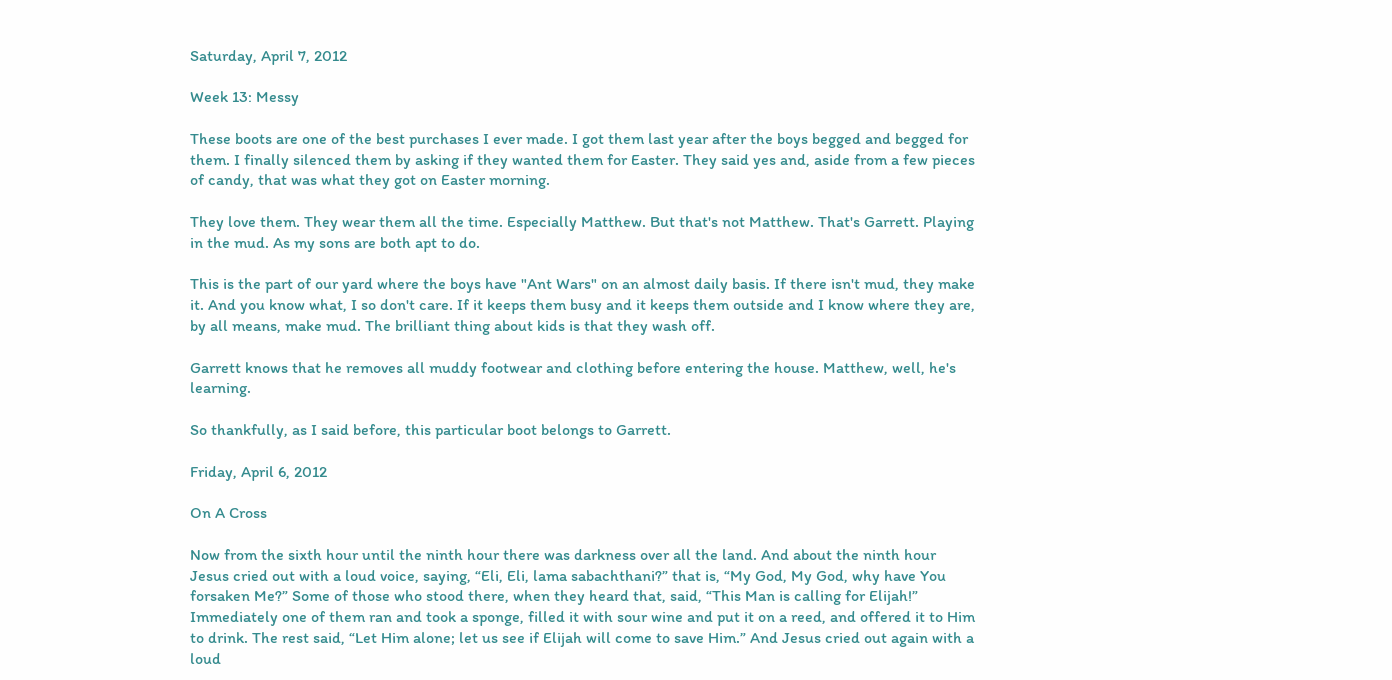Saturday, April 7, 2012

Week 13: Messy

These boots are one of the best purchases I ever made. I got them last year after the boys begged and begged for them. I finally silenced them by asking if they wanted them for Easter. They said yes and, aside from a few pieces of candy, that was what they got on Easter morning.

They love them. They wear them all the time. Especially Matthew. But that's not Matthew. That's Garrett. Playing in the mud. As my sons are both apt to do.

This is the part of our yard where the boys have "Ant Wars" on an almost daily basis. If there isn't mud, they make it. And you know what, I so don't care. If it keeps them busy and it keeps them outside and I know where they are, by all means, make mud. The brilliant thing about kids is that they wash off.

Garrett knows that he removes all muddy footwear and clothing before entering the house. Matthew, well, he's learning.

So thankfully, as I said before, this particular boot belongs to Garrett.

Friday, April 6, 2012

On A Cross

Now from the sixth hour until the ninth hour there was darkness over all the land. And about the ninth hour Jesus cried out with a loud voice, saying, “Eli, Eli, lama sabachthani?” that is, “My God, My God, why have You forsaken Me?” Some of those who stood there, when they heard that, said, “This Man is calling for Elijah!” Immediately one of them ran and took a sponge, filled it with sour wine and put it on a reed, and offered it to Him to drink. The rest said, “Let Him alone; let us see if Elijah will come to save Him.” And Jesus cried out again with a loud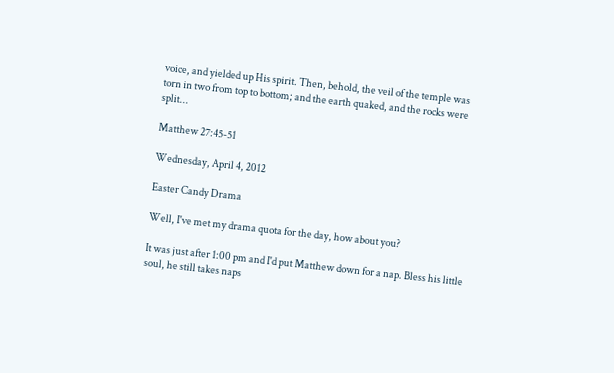voice, and yielded up His spirit. Then, behold, the veil of the temple was torn in two from top to bottom; and the earth quaked, and the rocks were split...

Matthew 27:45-51

Wednesday, April 4, 2012

Easter Candy Drama

Well, I've met my drama quota for the day, how about you?

It was just after 1:00 pm and I'd put Matthew down for a nap. Bless his little soul, he still takes naps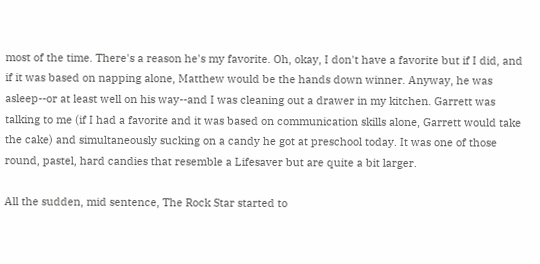most of the time. There's a reason he's my favorite. Oh, okay, I don't have a favorite but if I did, and if it was based on napping alone, Matthew would be the hands down winner. Anyway, he was asleep--or at least well on his way--and I was cleaning out a drawer in my kitchen. Garrett was talking to me (if I had a favorite and it was based on communication skills alone, Garrett would take the cake) and simultaneously sucking on a candy he got at preschool today. It was one of those round, pastel, hard candies that resemble a Lifesaver but are quite a bit larger.

All the sudden, mid sentence, The Rock Star started to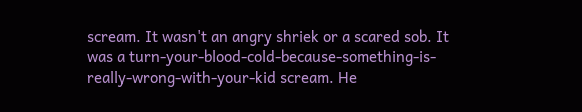scream. It wasn't an angry shriek or a scared sob. It was a turn-your-blood-cold-because-something-is-really-wrong-with-your-kid scream. He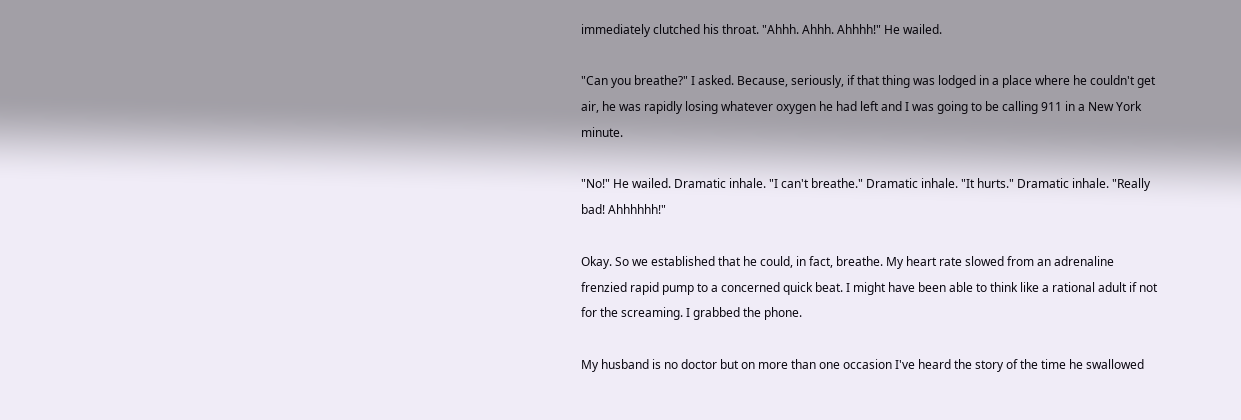immediately clutched his throat. "Ahhh. Ahhh. Ahhhh!" He wailed.

"Can you breathe?" I asked. Because, seriously, if that thing was lodged in a place where he couldn't get air, he was rapidly losing whatever oxygen he had left and I was going to be calling 911 in a New York minute.

"No!" He wailed. Dramatic inhale. "I can't breathe." Dramatic inhale. "It hurts." Dramatic inhale. "Really bad! Ahhhhhh!"

Okay. So we established that he could, in fact, breathe. My heart rate slowed from an adrenaline frenzied rapid pump to a concerned quick beat. I might have been able to think like a rational adult if not for the screaming. I grabbed the phone.

My husband is no doctor but on more than one occasion I've heard the story of the time he swallowed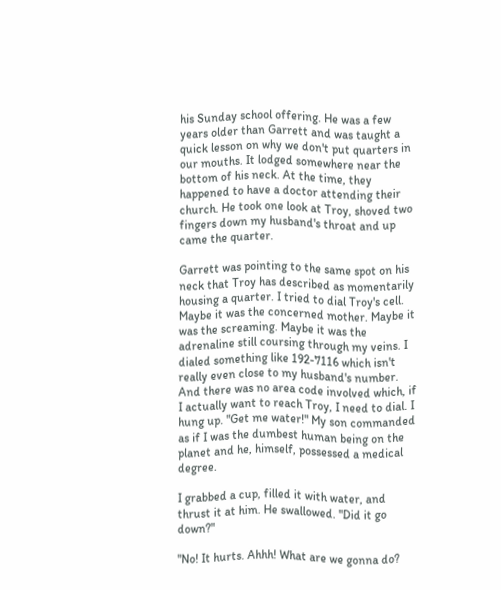his Sunday school offering. He was a few years older than Garrett and was taught a quick lesson on why we don't put quarters in our mouths. It lodged somewhere near the bottom of his neck. At the time, they happened to have a doctor attending their church. He took one look at Troy, shoved two fingers down my husband's throat and up came the quarter.

Garrett was pointing to the same spot on his neck that Troy has described as momentarily housing a quarter. I tried to dial Troy's cell. Maybe it was the concerned mother. Maybe it was the screaming. Maybe it was the adrenaline still coursing through my veins. I dialed something like 192-7116 which isn't really even close to my husband's number. And there was no area code involved which, if I actually want to reach Troy, I need to dial. I hung up. "Get me water!" My son commanded as if I was the dumbest human being on the planet and he, himself, possessed a medical degree.

I grabbed a cup, filled it with water, and thrust it at him. He swallowed. "Did it go down?"

"No! It hurts. Ahhh! What are we gonna do?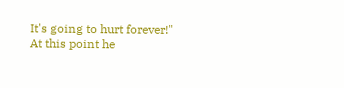It's going to hurt forever!" At this point he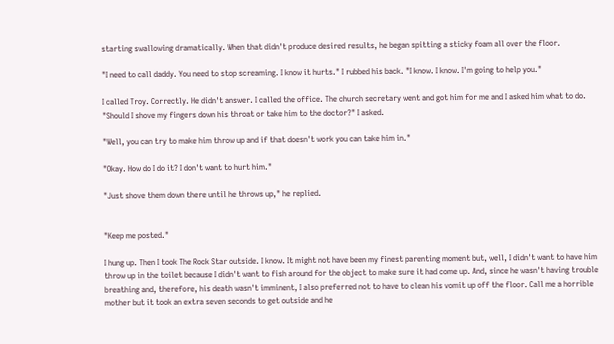starting swallowing dramatically. When that didn't produce desired results, he began spitting a sticky foam all over the floor.

"I need to call daddy. You need to stop screaming. I know it hurts." I rubbed his back. "I know. I know. I'm going to help you."

I called Troy. Correctly. He didn't answer. I called the office. The church secretary went and got him for me and I asked him what to do. "Should I shove my fingers down his throat or take him to the doctor?" I asked.

"Well, you can try to make him throw up and if that doesn't work you can take him in."

"Okay. How do I do it? I don't want to hurt him."

"Just shove them down there until he throws up," he replied.


"Keep me posted."

I hung up. Then I took The Rock Star outside. I know. It might not have been my finest parenting moment but, well, I didn't want to have him throw up in the toilet because I didn't want to fish around for the object to make sure it had come up. And, since he wasn't having trouble breathing and, therefore, his death wasn't imminent, I also preferred not to have to clean his vomit up off the floor. Call me a horrible mother but it took an extra seven seconds to get outside and he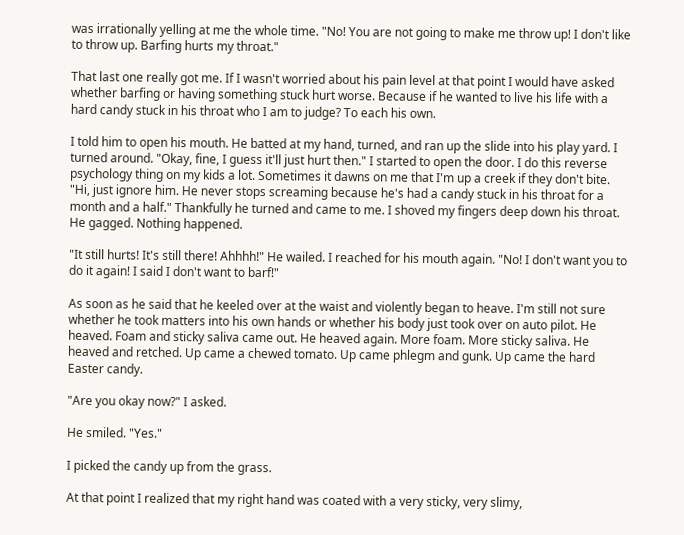was irrationally yelling at me the whole time. "No! You are not going to make me throw up! I don't like to throw up. Barfing hurts my throat."

That last one really got me. If I wasn't worried about his pain level at that point I would have asked whether barfing or having something stuck hurt worse. Because if he wanted to live his life with a hard candy stuck in his throat who I am to judge? To each his own.

I told him to open his mouth. He batted at my hand, turned, and ran up the slide into his play yard. I turned around. "Okay, fine, I guess it'll just hurt then." I started to open the door. I do this reverse psychology thing on my kids a lot. Sometimes it dawns on me that I'm up a creek if they don't bite. "Hi, just ignore him. He never stops screaming because he's had a candy stuck in his throat for a month and a half." Thankfully he turned and came to me. I shoved my fingers deep down his throat. He gagged. Nothing happened.

"It still hurts! It's still there! Ahhhh!" He wailed. I reached for his mouth again. "No! I don't want you to do it again! I said I don't want to barf!"

As soon as he said that he keeled over at the waist and violently began to heave. I'm still not sure whether he took matters into his own hands or whether his body just took over on auto pilot. He heaved. Foam and sticky saliva came out. He heaved again. More foam. More sticky saliva. He heaved and retched. Up came a chewed tomato. Up came phlegm and gunk. Up came the hard Easter candy.

"Are you okay now?" I asked.

He smiled. "Yes."

I picked the candy up from the grass.

At that point I realized that my right hand was coated with a very sticky, very slimy,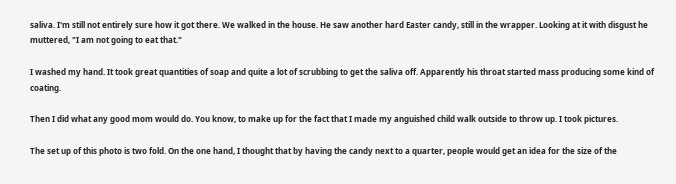saliva. I'm still not entirely sure how it got there. We walked in the house. He saw another hard Easter candy, still in the wrapper. Looking at it with disgust he muttered, "I am not going to eat that."

I washed my hand. It took great quantities of soap and quite a lot of scrubbing to get the saliva off. Apparently his throat started mass producing some kind of coating.

Then I did what any good mom would do. You know, to make up for the fact that I made my anguished child walk outside to throw up. I took pictures.

The set up of this photo is two fold. On the one hand, I thought that by having the candy next to a quarter, people would get an idea for the size of the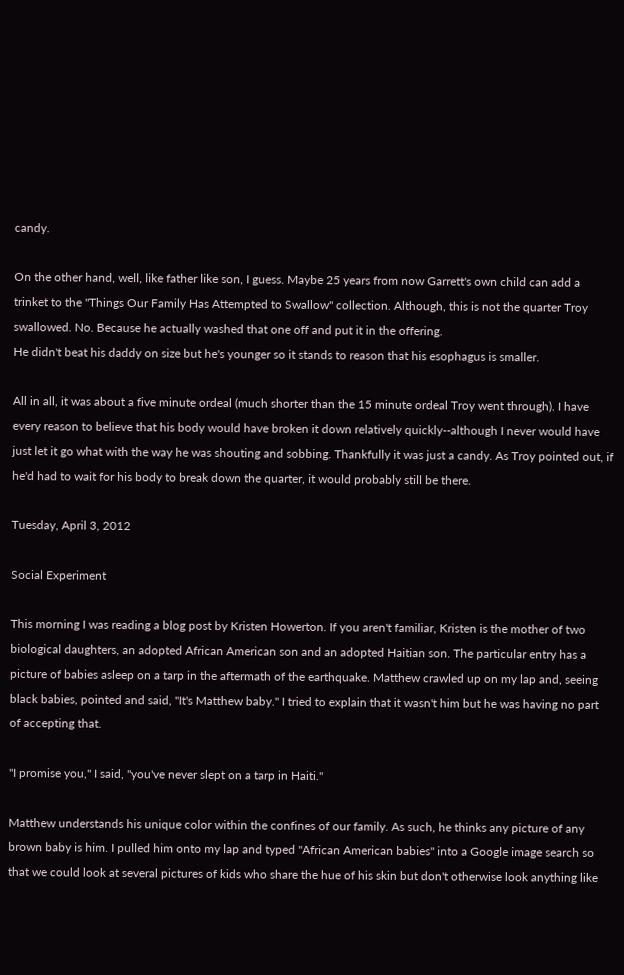candy.

On the other hand, well, like father like son, I guess. Maybe 25 years from now Garrett's own child can add a trinket to the "Things Our Family Has Attempted to Swallow" collection. Although, this is not the quarter Troy swallowed. No. Because he actually washed that one off and put it in the offering.
He didn't beat his daddy on size but he's younger so it stands to reason that his esophagus is smaller.

All in all, it was about a five minute ordeal (much shorter than the 15 minute ordeal Troy went through). I have every reason to believe that his body would have broken it down relatively quickly--although I never would have just let it go what with the way he was shouting and sobbing. Thankfully it was just a candy. As Troy pointed out, if he'd had to wait for his body to break down the quarter, it would probably still be there.

Tuesday, April 3, 2012

Social Experiment

This morning I was reading a blog post by Kristen Howerton. If you aren't familiar, Kristen is the mother of two biological daughters, an adopted African American son and an adopted Haitian son. The particular entry has a picture of babies asleep on a tarp in the aftermath of the earthquake. Matthew crawled up on my lap and, seeing black babies, pointed and said, "It's Matthew baby." I tried to explain that it wasn't him but he was having no part of accepting that.

"I promise you," I said, "you've never slept on a tarp in Haiti."

Matthew understands his unique color within the confines of our family. As such, he thinks any picture of any brown baby is him. I pulled him onto my lap and typed "African American babies" into a Google image search so that we could look at several pictures of kids who share the hue of his skin but don't otherwise look anything like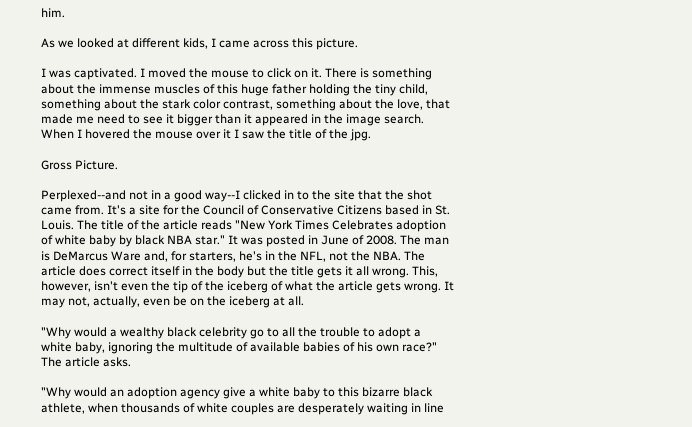him.

As we looked at different kids, I came across this picture.

I was captivated. I moved the mouse to click on it. There is something about the immense muscles of this huge father holding the tiny child, something about the stark color contrast, something about the love, that made me need to see it bigger than it appeared in the image search. When I hovered the mouse over it I saw the title of the jpg.

Gross Picture.

Perplexed--and not in a good way--I clicked in to the site that the shot came from. It's a site for the Council of Conservative Citizens based in St. Louis. The title of the article reads "New York Times Celebrates adoption of white baby by black NBA star." It was posted in June of 2008. The man is DeMarcus Ware and, for starters, he's in the NFL, not the NBA. The article does correct itself in the body but the title gets it all wrong. This, however, isn't even the tip of the iceberg of what the article gets wrong. It may not, actually, even be on the iceberg at all.

"Why would a wealthy black celebrity go to all the trouble to adopt a white baby, ignoring the multitude of available babies of his own race?" The article asks.

"Why would an adoption agency give a white baby to this bizarre black athlete, when thousands of white couples are desperately waiting in line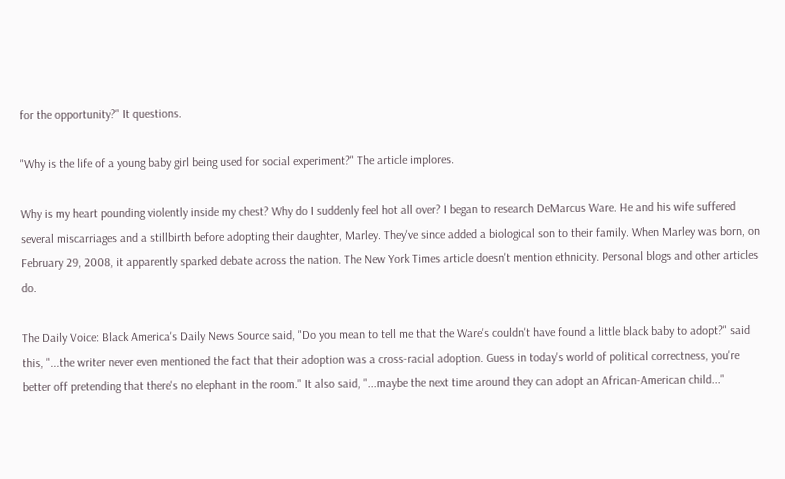for the opportunity?" It questions.

"Why is the life of a young baby girl being used for social experiment?" The article implores.

Why is my heart pounding violently inside my chest? Why do I suddenly feel hot all over? I began to research DeMarcus Ware. He and his wife suffered several miscarriages and a stillbirth before adopting their daughter, Marley. They've since added a biological son to their family. When Marley was born, on February 29, 2008, it apparently sparked debate across the nation. The New York Times article doesn't mention ethnicity. Personal blogs and other articles do.

The Daily Voice: Black America's Daily News Source said, "Do you mean to tell me that the Ware's couldn't have found a little black baby to adopt?" said this, "...the writer never even mentioned the fact that their adoption was a cross-racial adoption. Guess in today's world of political correctness, you're better off pretending that there's no elephant in the room." It also said, "...maybe the next time around they can adopt an African-American child..."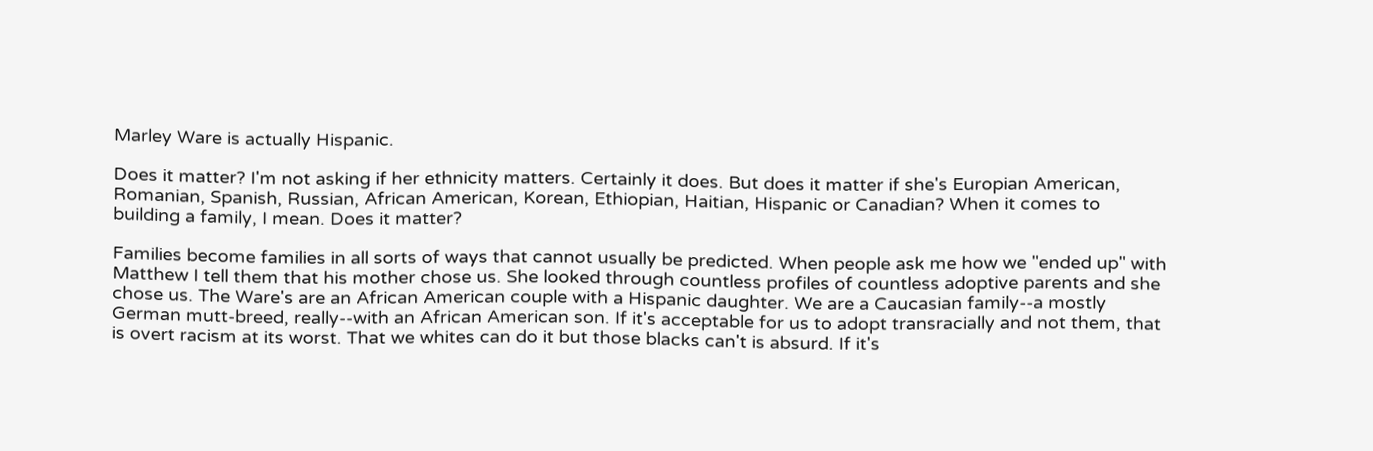Marley Ware is actually Hispanic.

Does it matter? I'm not asking if her ethnicity matters. Certainly it does. But does it matter if she's Europian American, Romanian, Spanish, Russian, African American, Korean, Ethiopian, Haitian, Hispanic or Canadian? When it comes to building a family, I mean. Does it matter?

Families become families in all sorts of ways that cannot usually be predicted. When people ask me how we "ended up" with Matthew I tell them that his mother chose us. She looked through countless profiles of countless adoptive parents and she chose us. The Ware's are an African American couple with a Hispanic daughter. We are a Caucasian family--a mostly German mutt-breed, really--with an African American son. If it's acceptable for us to adopt transracially and not them, that is overt racism at its worst. That we whites can do it but those blacks can't is absurd. If it's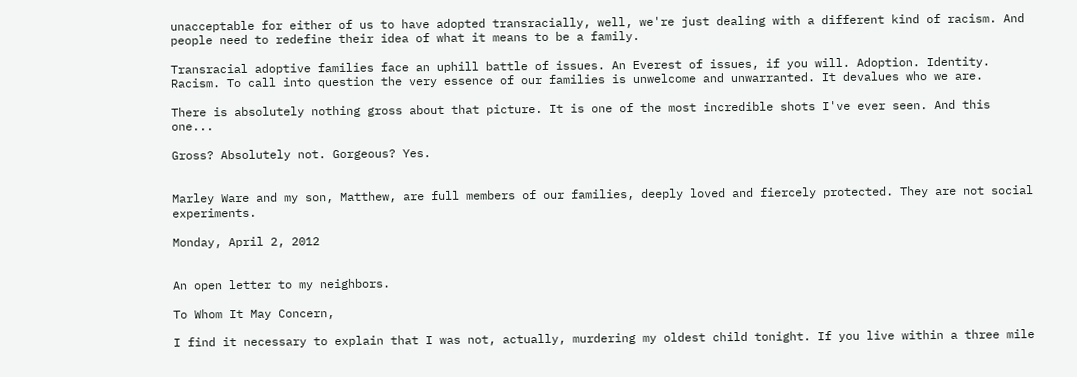unacceptable for either of us to have adopted transracially, well, we're just dealing with a different kind of racism. And people need to redefine their idea of what it means to be a family.

Transracial adoptive families face an uphill battle of issues. An Everest of issues, if you will. Adoption. Identity. Racism. To call into question the very essence of our families is unwelcome and unwarranted. It devalues who we are.

There is absolutely nothing gross about that picture. It is one of the most incredible shots I've ever seen. And this one...

Gross? Absolutely not. Gorgeous? Yes.


Marley Ware and my son, Matthew, are full members of our families, deeply loved and fiercely protected. They are not social experiments.

Monday, April 2, 2012


An open letter to my neighbors.

To Whom It May Concern,

I find it necessary to explain that I was not, actually, murdering my oldest child tonight. If you live within a three mile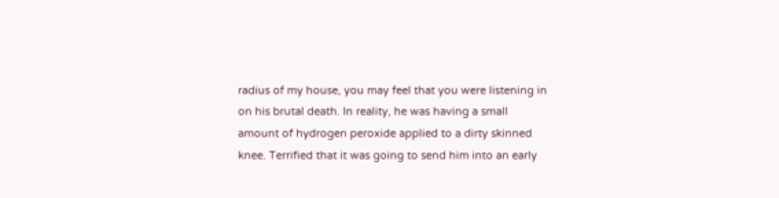radius of my house, you may feel that you were listening in on his brutal death. In reality, he was having a small amount of hydrogen peroxide applied to a dirty skinned knee. Terrified that it was going to send him into an early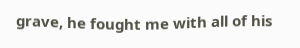grave, he fought me with all of his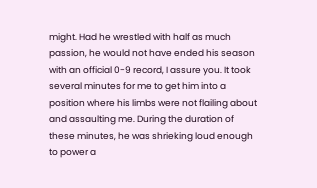might. Had he wrestled with half as much passion, he would not have ended his season with an official 0-9 record, I assure you. It took several minutes for me to get him into a position where his limbs were not flailing about and assaulting me. During the duration of these minutes, he was shrieking loud enough to power a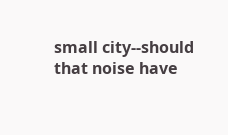small city--should that noise have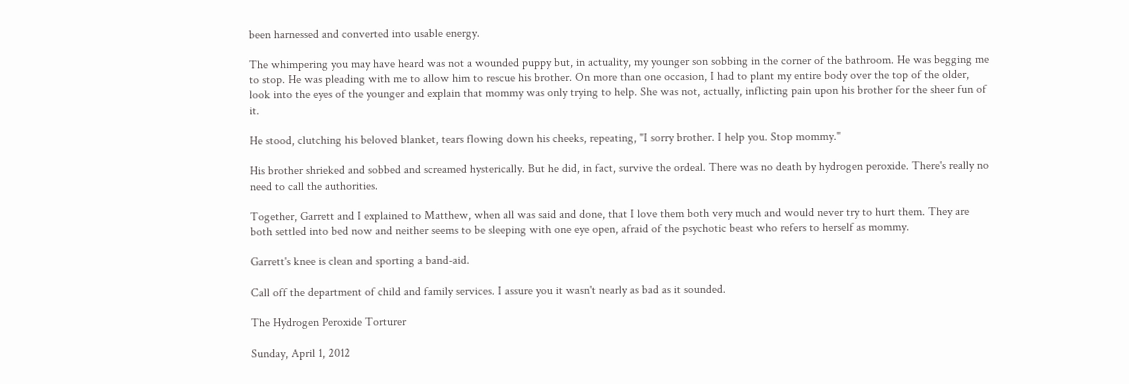been harnessed and converted into usable energy.

The whimpering you may have heard was not a wounded puppy but, in actuality, my younger son sobbing in the corner of the bathroom. He was begging me to stop. He was pleading with me to allow him to rescue his brother. On more than one occasion, I had to plant my entire body over the top of the older, look into the eyes of the younger and explain that mommy was only trying to help. She was not, actually, inflicting pain upon his brother for the sheer fun of it.

He stood, clutching his beloved blanket, tears flowing down his cheeks, repeating, "I sorry brother. I help you. Stop mommy."

His brother shrieked and sobbed and screamed hysterically. But he did, in fact, survive the ordeal. There was no death by hydrogen peroxide. There's really no need to call the authorities.

Together, Garrett and I explained to Matthew, when all was said and done, that I love them both very much and would never try to hurt them. They are both settled into bed now and neither seems to be sleeping with one eye open, afraid of the psychotic beast who refers to herself as mommy.

Garrett's knee is clean and sporting a band-aid.

Call off the department of child and family services. I assure you it wasn't nearly as bad as it sounded.

The Hydrogen Peroxide Torturer

Sunday, April 1, 2012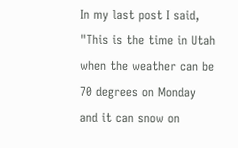In my last post I said, "This is the time in Utah when the weather can be 70 degrees on Monday and it can snow on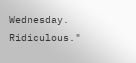Wednesday. Ridiculous."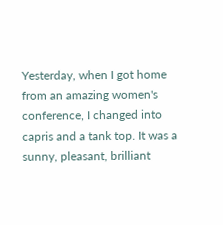Yesterday, when I got home from an amazing women's conference, I changed into capris and a tank top. It was a sunny, pleasant, brilliant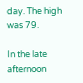day. The high was 79.

In the late afternoon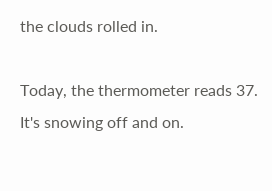the clouds rolled in.

Today, the thermometer reads 37. It's snowing off and on.